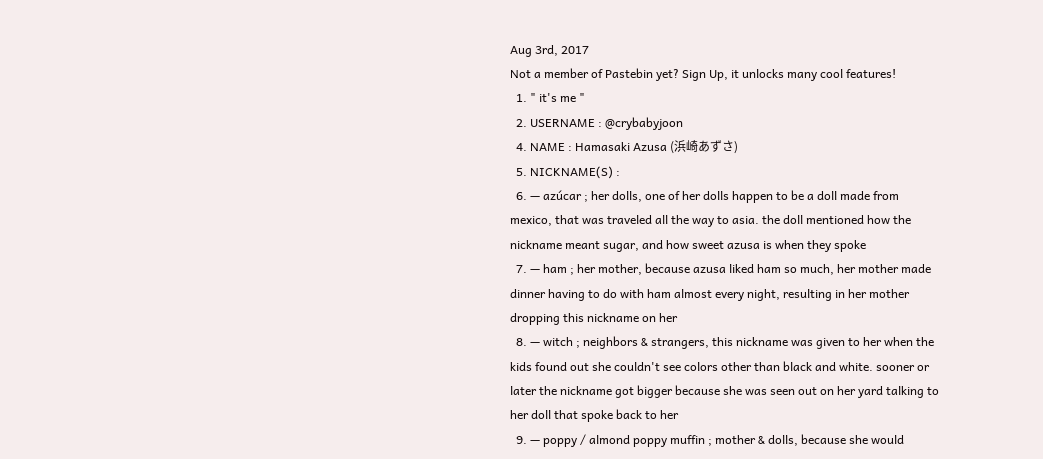Aug 3rd, 2017
Not a member of Pastebin yet? Sign Up, it unlocks many cool features!
  1. " it's me "
  2. USERNAME : @crybabyjoon
  4. NAME : Hamasaki Azusa (浜崎あずさ)
  5. NICKNAME(S) :
  6. — azúcar ; her dolls, one of her dolls happen to be a doll made from mexico, that was traveled all the way to asia. the doll mentioned how the nickname meant sugar, and how sweet azusa is when they spoke
  7. — ham ; her mother, because azusa liked ham so much, her mother made dinner having to do with ham almost every night, resulting in her mother dropping this nickname on her
  8. — witch ; neighbors & strangers, this nickname was given to her when the kids found out she couldn't see colors other than black and white. sooner or later the nickname got bigger because she was seen out on her yard talking to her doll that spoke back to her
  9. — poppy / almond poppy muffin ; mother & dolls, because she would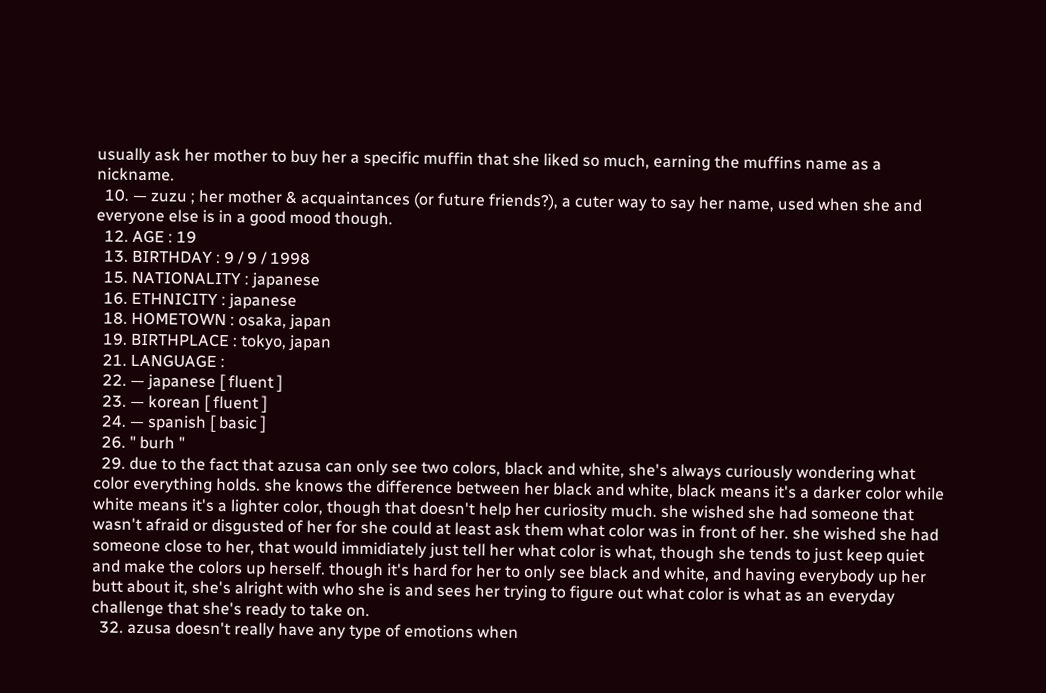usually ask her mother to buy her a specific muffin that she liked so much, earning the muffins name as a nickname.
  10. — zuzu ; her mother & acquaintances (or future friends?), a cuter way to say her name, used when she and everyone else is in a good mood though.
  12. AGE : 19
  13. BIRTHDAY : 9 / 9 / 1998
  15. NATIONALITY : japanese
  16. ETHNICITY : japanese
  18. HOMETOWN : osaka, japan
  19. BIRTHPLACE : tokyo, japan
  21. LANGUAGE :
  22. — japanese [ fluent ]
  23. — korean [ fluent ]
  24. — spanish [ basic ]
  26. " burh "
  29. due to the fact that azusa can only see two colors, black and white, she's always curiously wondering what color everything holds. she knows the difference between her black and white, black means it's a darker color while white means it's a lighter color, though that doesn't help her curiosity much. she wished she had someone that wasn't afraid or disgusted of her for she could at least ask them what color was in front of her. she wished she had someone close to her, that would immidiately just tell her what color is what, though she tends to just keep quiet and make the colors up herself. though it's hard for her to only see black and white, and having everybody up her butt about it, she's alright with who she is and sees her trying to figure out what color is what as an everyday challenge that she's ready to take on.
  32. azusa doesn't really have any type of emotions when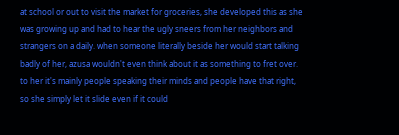at school or out to visit the market for groceries, she developed this as she was growing up and had to hear the ugly sneers from her neighbors and strangers on a daily. when someone literally beside her would start talking badly of her, azusa wouldn't even think about it as something to fret over. to her it's mainly people speaking their minds and people have that right, so she simply let it slide even if it could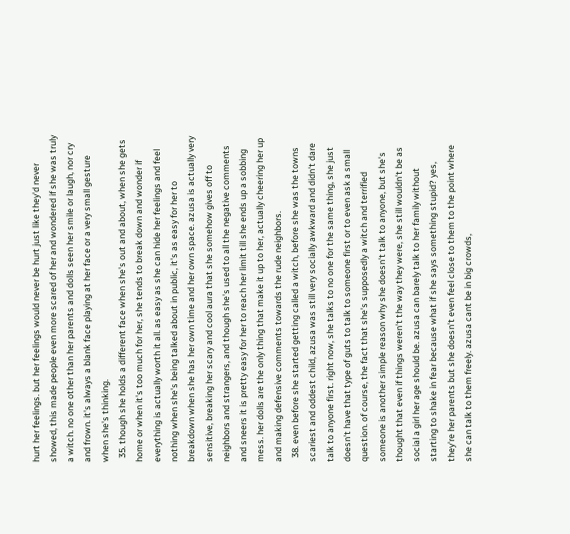hurt her feelings. but her feelings would never be hurt just like they'd never showed, this made people even more scared of her and wondered if she was truly a witch. no one other than her parents and dolls seen her smile or laugh, nor cry and frown. it's always a blank face playing at her face or a very small gesture when she's thinking.
  35. though she holds a different face when she's out and about, when she gets home or when it's too much for her, she tends to break down and wonder if everything is actually worth it all. as easy as she can hide her feelings and feel nothing when she's being talked about in public, it's as easy for her to breakdown when she has her own time and her own space. azusa is actually very sensitive, breaking her scary and cool aura that she somehow gives off to neighbors and strangers, and though she's used to all the negative comments and sneers it is pretty easy for her to reach her limit till she ends up a sobbing mess. her dolls are the only thing that make it up to her, actually cheering her up and making defensive comments towards the rude neighbors.
  38. even before she started getting called a witch, before she was the towns scariest and oddest child, azusa was still very socially awkward and didn't dare talk to anyone first. right now, she talks to no one for the same thing, she just doesn't have that type of guts to talk to someone first or to even ask a small question. of course, the fact that she's supposedly a witch and terrified someone is another simple reason why she doesn't talk to anyone, but she's thought that even if things weren't the way they were, she still wouldn't be as social a girl her age should be. azusa can barely talk to her family without starting to shake in fear because what if she says something stupid? yes, they're her parents but she doesn't even feel close to them to the point where she can talk to them freely. azusa cant be in big crowds,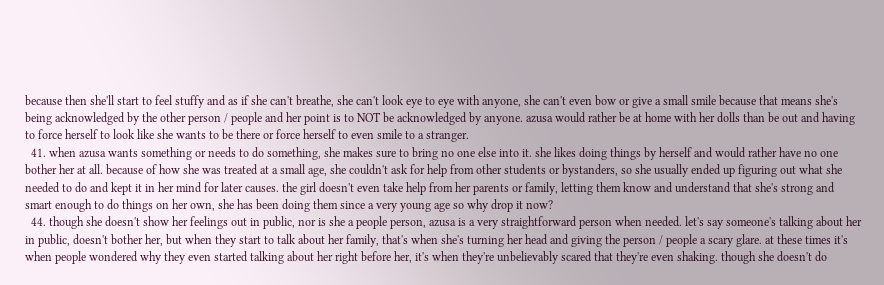because then she'll start to feel stuffy and as if she can't breathe, she can't look eye to eye with anyone, she can't even bow or give a small smile because that means she's being acknowledged by the other person / people and her point is to NOT be acknowledged by anyone. azusa would rather be at home with her dolls than be out and having to force herself to look like she wants to be there or force herself to even smile to a stranger.
  41. when azusa wants something or needs to do something, she makes sure to bring no one else into it. she likes doing things by herself and would rather have no one bother her at all. because of how she was treated at a small age, she couldn't ask for help from other students or bystanders, so she usually ended up figuring out what she needed to do and kept it in her mind for later causes. the girl doesn't even take help from her parents or family, letting them know and understand that she's strong and smart enough to do things on her own, she has been doing them since a very young age so why drop it now?
  44. though she doesn't show her feelings out in public, nor is she a people person, azusa is a very straightforward person when needed. let's say someone's talking about her in public, doesn't bother her, but when they start to talk about her family, that's when she's turning her head and giving the person / people a scary glare. at these times it's when people wondered why they even started talking about her right before her, it's when they're unbelievably scared that they're even shaking. though she doesn't do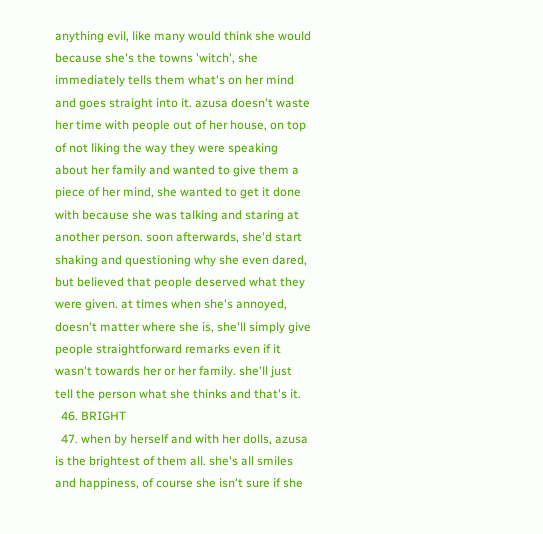anything evil, like many would think she would because she's the towns 'witch', she immediately tells them what's on her mind and goes straight into it. azusa doesn't waste her time with people out of her house, on top of not liking the way they were speaking about her family and wanted to give them a piece of her mind, she wanted to get it done with because she was talking and staring at another person. soon afterwards, she'd start shaking and questioning why she even dared, but believed that people deserved what they were given. at times when she's annoyed, doesn't matter where she is, she'll simply give people straightforward remarks even if it wasn't towards her or her family. she'll just tell the person what she thinks and that's it.
  46. BRIGHT
  47. when by herself and with her dolls, azusa is the brightest of them all. she's all smiles and happiness, of course she isn't sure if she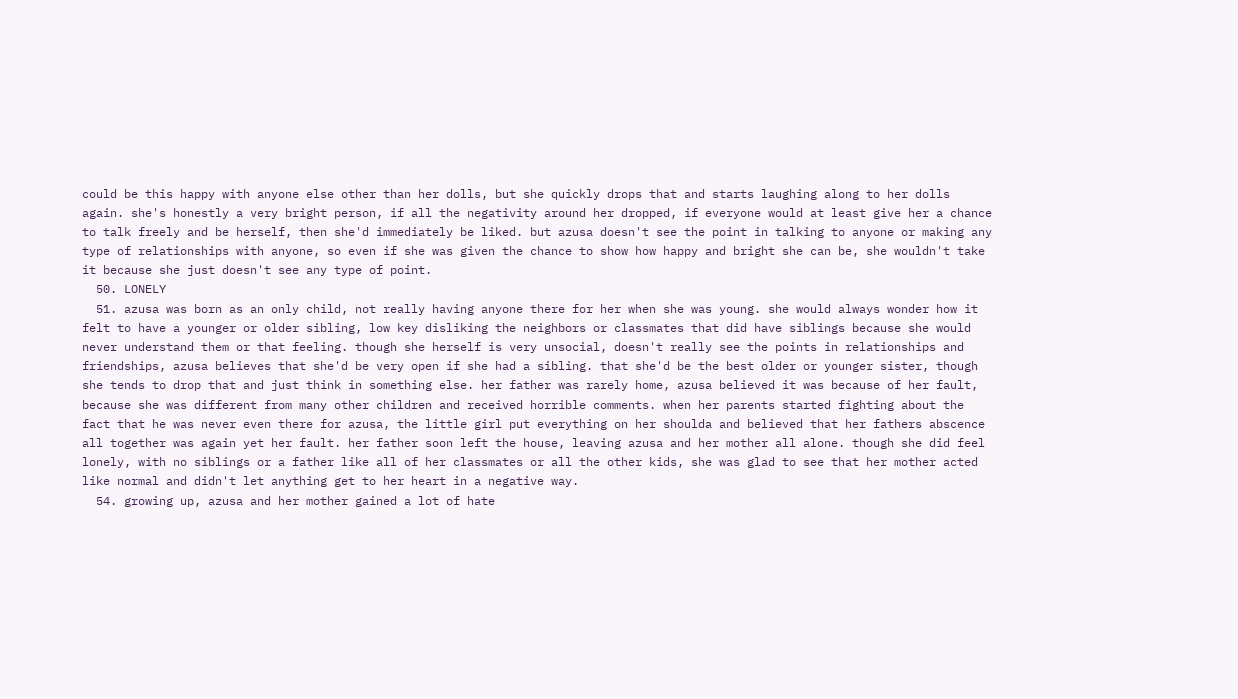could be this happy with anyone else other than her dolls, but she quickly drops that and starts laughing along to her dolls again. she's honestly a very bright person, if all the negativity around her dropped, if everyone would at least give her a chance to talk freely and be herself, then she'd immediately be liked. but azusa doesn't see the point in talking to anyone or making any type of relationships with anyone, so even if she was given the chance to show how happy and bright she can be, she wouldn't take it because she just doesn't see any type of point.
  50. LONELY
  51. azusa was born as an only child, not really having anyone there for her when she was young. she would always wonder how it felt to have a younger or older sibling, low key disliking the neighbors or classmates that did have siblings because she would never understand them or that feeling. though she herself is very unsocial, doesn't really see the points in relationships and friendships, azusa believes that she'd be very open if she had a sibling. that she'd be the best older or younger sister, though she tends to drop that and just think in something else. her father was rarely home, azusa believed it was because of her fault, because she was different from many other children and received horrible comments. when her parents started fighting about the fact that he was never even there for azusa, the little girl put everything on her shoulda and believed that her fathers abscence all together was again yet her fault. her father soon left the house, leaving azusa and her mother all alone. though she did feel lonely, with no siblings or a father like all of her classmates or all the other kids, she was glad to see that her mother acted like normal and didn't let anything get to her heart in a negative way.
  54. growing up, azusa and her mother gained a lot of hate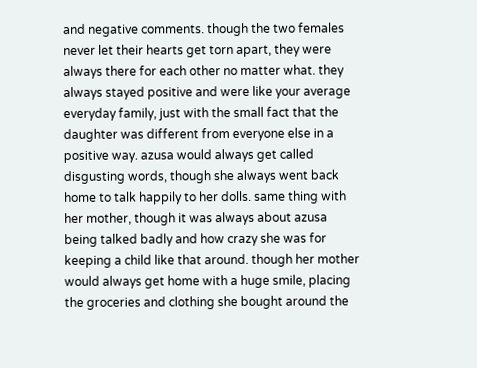and negative comments. though the two females never let their hearts get torn apart, they were always there for each other no matter what. they always stayed positive and were like your average everyday family, just with the small fact that the daughter was different from everyone else in a positive way. azusa would always get called disgusting words, though she always went back home to talk happily to her dolls. same thing with her mother, though it was always about azusa being talked badly and how crazy she was for keeping a child like that around. though her mother would always get home with a huge smile, placing the groceries and clothing she bought around the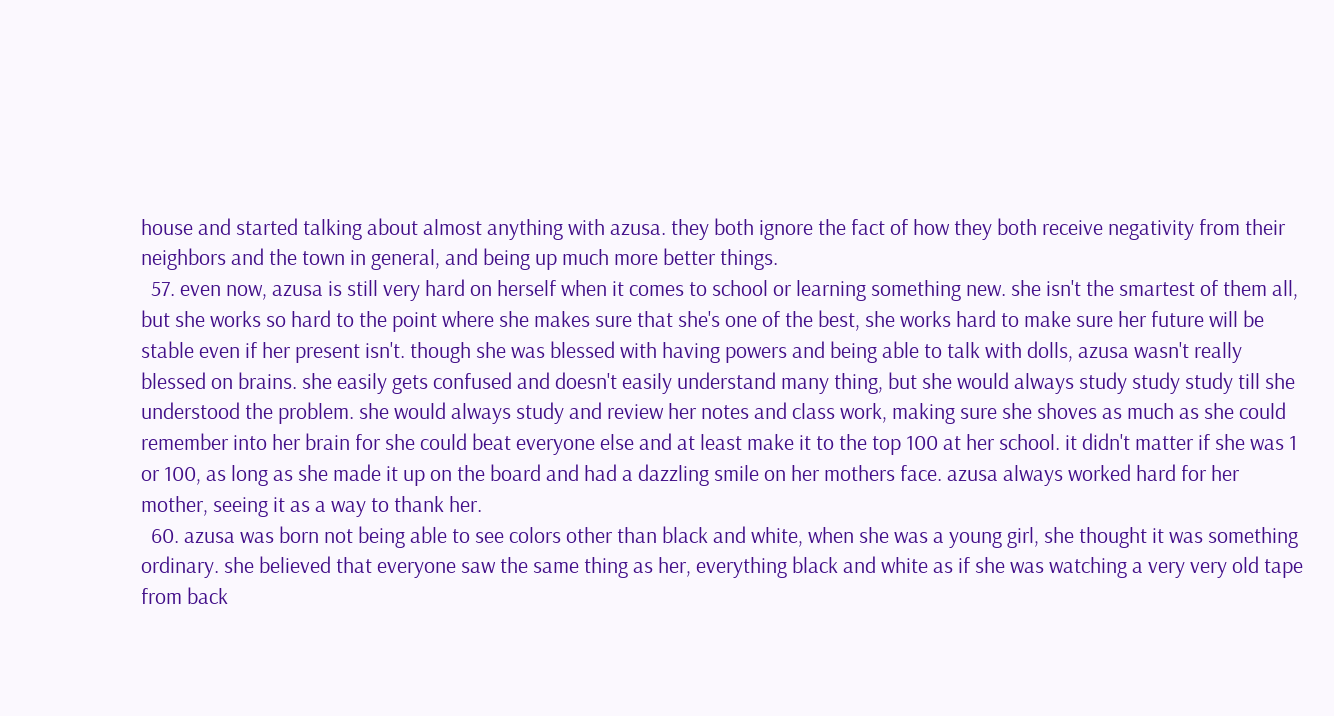house and started talking about almost anything with azusa. they both ignore the fact of how they both receive negativity from their neighbors and the town in general, and being up much more better things.
  57. even now, azusa is still very hard on herself when it comes to school or learning something new. she isn't the smartest of them all, but she works so hard to the point where she makes sure that she's one of the best, she works hard to make sure her future will be stable even if her present isn't. though she was blessed with having powers and being able to talk with dolls, azusa wasn't really blessed on brains. she easily gets confused and doesn't easily understand many thing, but she would always study study study till she understood the problem. she would always study and review her notes and class work, making sure she shoves as much as she could remember into her brain for she could beat everyone else and at least make it to the top 100 at her school. it didn't matter if she was 1 or 100, as long as she made it up on the board and had a dazzling smile on her mothers face. azusa always worked hard for her mother, seeing it as a way to thank her.
  60. azusa was born not being able to see colors other than black and white, when she was a young girl, she thought it was something ordinary. she believed that everyone saw the same thing as her, everything black and white as if she was watching a very very old tape from back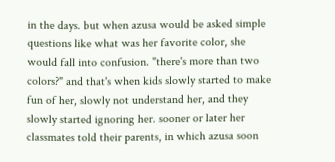in the days. but when azusa would be asked simple questions like what was her favorite color, she would fall into confusion. "there's more than two colors?" and that's when kids slowly started to make fun of her, slowly not understand her, and they slowly started ignoring her. sooner or later her classmates told their parents, in which azusa soon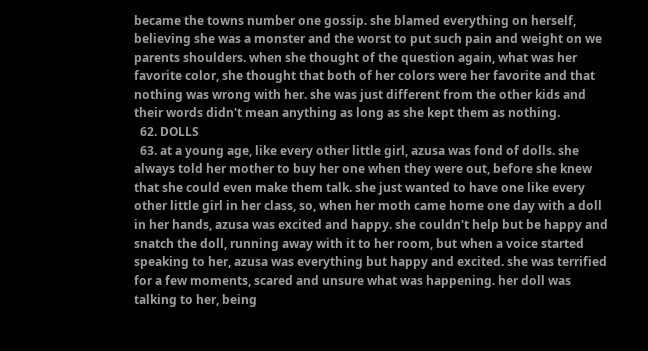became the towns number one gossip. she blamed everything on herself, believing she was a monster and the worst to put such pain and weight on we parents shoulders. when she thought of the question again, what was her favorite color, she thought that both of her colors were her favorite and that nothing was wrong with her. she was just different from the other kids and their words didn't mean anything as long as she kept them as nothing.
  62. DOLLS
  63. at a young age, like every other little girl, azusa was fond of dolls. she always told her mother to buy her one when they were out, before she knew that she could even make them talk. she just wanted to have one like every other little girl in her class, so, when her moth came home one day with a doll in her hands, azusa was excited and happy. she couldn't help but be happy and snatch the doll, running away with it to her room, but when a voice started speaking to her, azusa was everything but happy and excited. she was terrified for a few moments, scared and unsure what was happening. her doll was talking to her, being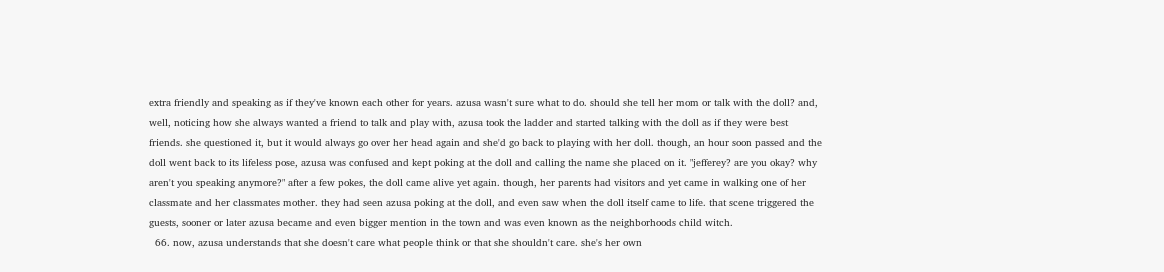extra friendly and speaking as if they've known each other for years. azusa wasn't sure what to do. should she tell her mom or talk with the doll? and, well, noticing how she always wanted a friend to talk and play with, azusa took the ladder and started talking with the doll as if they were best friends. she questioned it, but it would always go over her head again and she'd go back to playing with her doll. though, an hour soon passed and the doll went back to its lifeless pose, azusa was confused and kept poking at the doll and calling the name she placed on it. "jefferey? are you okay? why aren't you speaking anymore?" after a few pokes, the doll came alive yet again. though, her parents had visitors and yet came in walking one of her classmate and her classmates mother. they had seen azusa poking at the doll, and even saw when the doll itself came to life. that scene triggered the guests, sooner or later azusa became and even bigger mention in the town and was even known as the neighborhoods child witch.
  66. now, azusa understands that she doesn't care what people think or that she shouldn't care. she's her own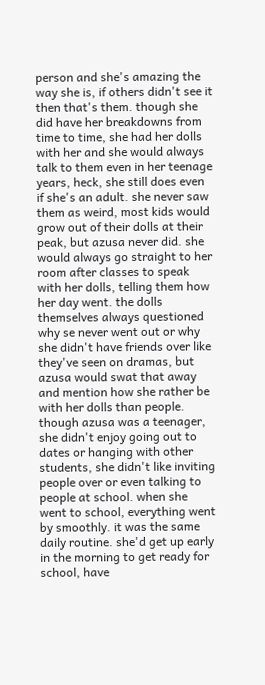person and she's amazing the way she is, if others didn't see it then that's them. though she did have her breakdowns from time to time, she had her dolls with her and she would always talk to them even in her teenage years, heck, she still does even if she's an adult. she never saw them as weird, most kids would grow out of their dolls at their peak, but azusa never did. she would always go straight to her room after classes to speak with her dolls, telling them how her day went. the dolls themselves always questioned why se never went out or why she didn't have friends over like they've seen on dramas, but azusa would swat that away and mention how she rather be with her dolls than people. though azusa was a teenager, she didn't enjoy going out to dates or hanging with other students, she didn't like inviting people over or even talking to people at school. when she went to school, everything went by smoothly. it was the same daily routine. she'd get up early in the morning to get ready for school, have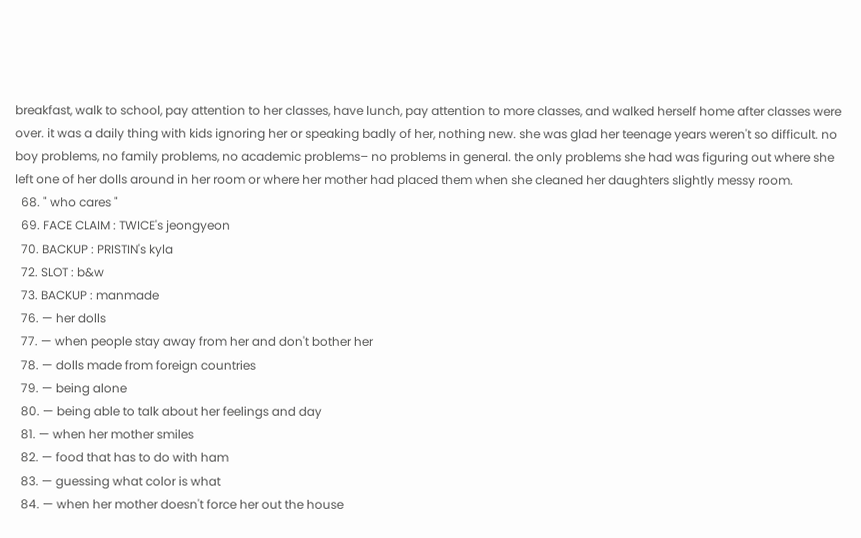breakfast, walk to school, pay attention to her classes, have lunch, pay attention to more classes, and walked herself home after classes were over. it was a daily thing with kids ignoring her or speaking badly of her, nothing new. she was glad her teenage years weren't so difficult. no boy problems, no family problems, no academic problems– no problems in general. the only problems she had was figuring out where she left one of her dolls around in her room or where her mother had placed them when she cleaned her daughters slightly messy room.
  68. " who cares "
  69. FACE CLAIM : TWICE's jeongyeon
  70. BACKUP : PRISTIN's kyla
  72. SLOT : b&w
  73. BACKUP : manmade
  76. — her dolls
  77. — when people stay away from her and don't bother her
  78. — dolls made from foreign countries
  79. — being alone
  80. — being able to talk about her feelings and day
  81. — when her mother smiles
  82. — food that has to do with ham
  83. — guessing what color is what
  84. — when her mother doesn't force her out the house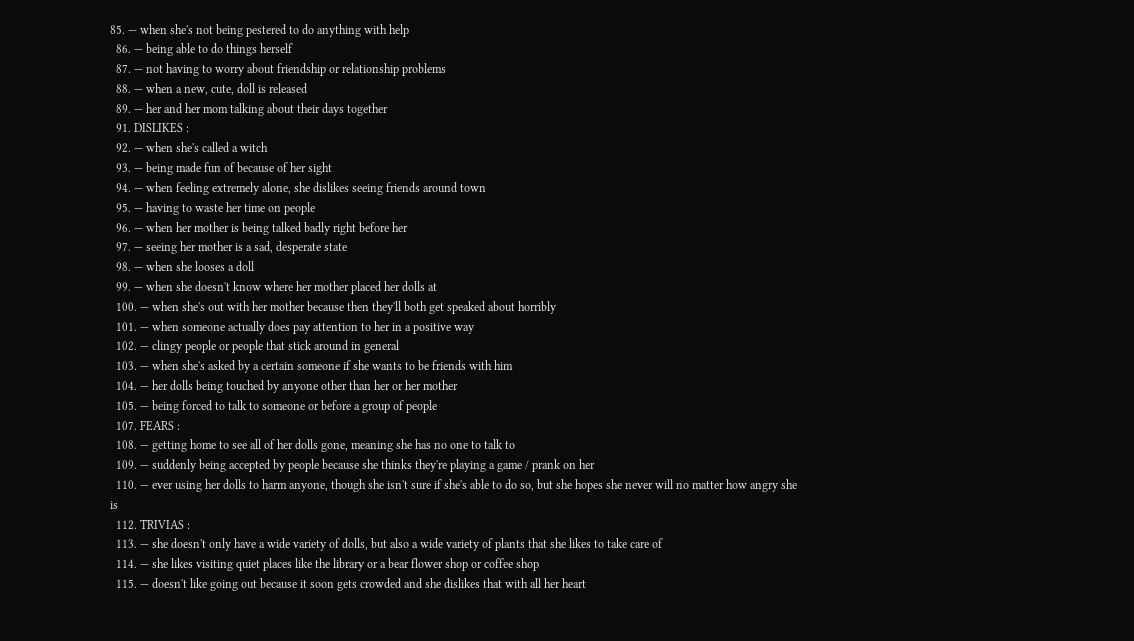85. — when she's not being pestered to do anything with help
  86. — being able to do things herself
  87. — not having to worry about friendship or relationship problems
  88. — when a new, cute, doll is released
  89. — her and her mom talking about their days together
  91. DISLIKES :
  92. — when she's called a witch
  93. — being made fun of because of her sight
  94. — when feeling extremely alone, she dislikes seeing friends around town
  95. — having to waste her time on people
  96. — when her mother is being talked badly right before her
  97. — seeing her mother is a sad, desperate state
  98. — when she looses a doll
  99. — when she doesn't know where her mother placed her dolls at
  100. — when she's out with her mother because then they'll both get speaked about horribly
  101. — when someone actually does pay attention to her in a positive way
  102. — clingy people or people that stick around in general
  103. — when she's asked by a certain someone if she wants to be friends with him
  104. — her dolls being touched by anyone other than her or her mother
  105. — being forced to talk to someone or before a group of people
  107. FEARS :
  108. — getting home to see all of her dolls gone, meaning she has no one to talk to
  109. — suddenly being accepted by people because she thinks they're playing a game / prank on her
  110. — ever using her dolls to harm anyone, though she isn't sure if she's able to do so, but she hopes she never will no matter how angry she is
  112. TRIVIAS :
  113. — she doesn't only have a wide variety of dolls, but also a wide variety of plants that she likes to take care of
  114. — she likes visiting quiet places like the library or a bear flower shop or coffee shop
  115. — doesn't like going out because it soon gets crowded and she dislikes that with all her heart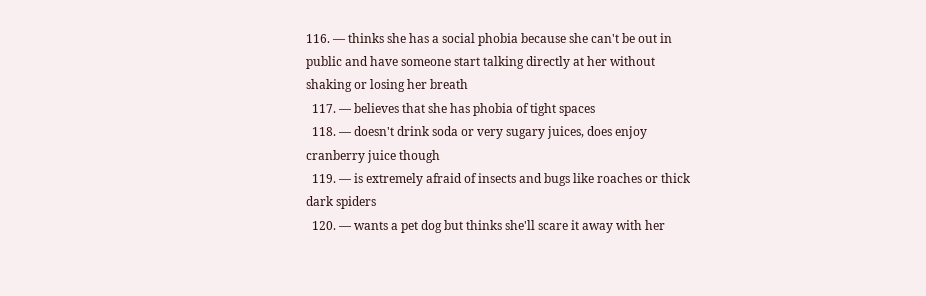116. — thinks she has a social phobia because she can't be out in public and have someone start talking directly at her without shaking or losing her breath
  117. — believes that she has phobia of tight spaces
  118. — doesn't drink soda or very sugary juices, does enjoy cranberry juice though
  119. — is extremely afraid of insects and bugs like roaches or thick dark spiders
  120. — wants a pet dog but thinks she'll scare it away with her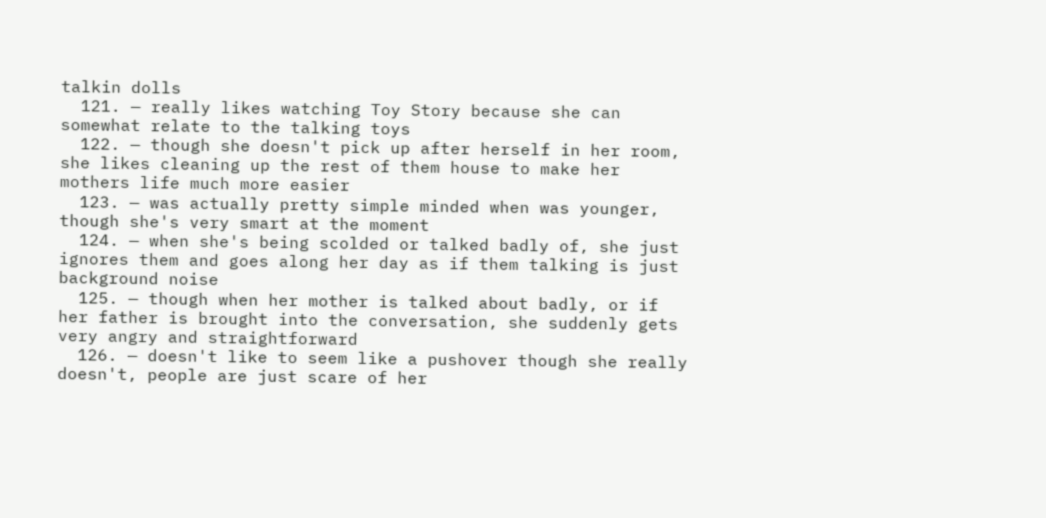talkin dolls
  121. — really likes watching Toy Story because she can somewhat relate to the talking toys
  122. — though she doesn't pick up after herself in her room, she likes cleaning up the rest of them house to make her mothers life much more easier
  123. — was actually pretty simple minded when was younger, though she's very smart at the moment
  124. — when she's being scolded or talked badly of, she just ignores them and goes along her day as if them talking is just background noise
  125. — though when her mother is talked about badly, or if her father is brought into the conversation, she suddenly gets very angry and straightforward
  126. — doesn't like to seem like a pushover though she really doesn't, people are just scare of her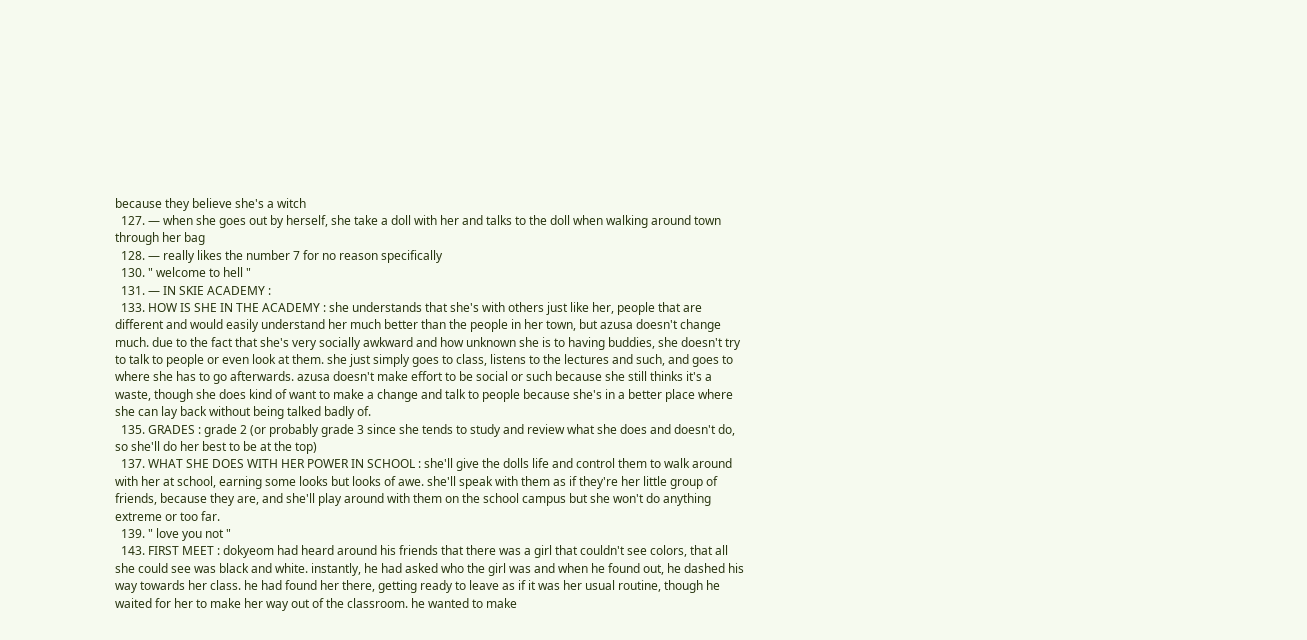because they believe she's a witch
  127. — when she goes out by herself, she take a doll with her and talks to the doll when walking around town through her bag
  128. — really likes the number 7 for no reason specifically
  130. " welcome to hell "
  131. — IN SKIE ACADEMY :
  133. HOW IS SHE IN THE ACADEMY : she understands that she's with others just like her, people that are different and would easily understand her much better than the people in her town, but azusa doesn't change much. due to the fact that she's very socially awkward and how unknown she is to having buddies, she doesn't try to talk to people or even look at them. she just simply goes to class, listens to the lectures and such, and goes to where she has to go afterwards. azusa doesn't make effort to be social or such because she still thinks it's a waste, though she does kind of want to make a change and talk to people because she's in a better place where she can lay back without being talked badly of.
  135. GRADES : grade 2 (or probably grade 3 since she tends to study and review what she does and doesn't do, so she'll do her best to be at the top)
  137. WHAT SHE DOES WITH HER POWER IN SCHOOL : she'll give the dolls life and control them to walk around with her at school, earning some looks but looks of awe. she'll speak with them as if they're her little group of friends, because they are, and she'll play around with them on the school campus but she won't do anything extreme or too far.
  139. " love you not "
  143. FIRST MEET : dokyeom had heard around his friends that there was a girl that couldn't see colors, that all she could see was black and white. instantly, he had asked who the girl was and when he found out, he dashed his way towards her class. he had found her there, getting ready to leave as if it was her usual routine, though he waited for her to make her way out of the classroom. he wanted to make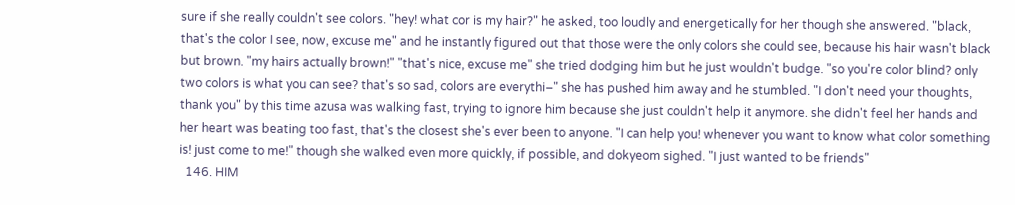sure if she really couldn't see colors. "hey! what cor is my hair?" he asked, too loudly and energetically for her though she answered. "black, that's the color I see, now, excuse me" and he instantly figured out that those were the only colors she could see, because his hair wasn't black but brown. "my hairs actually brown!" "that's nice, excuse me" she tried dodging him but he just wouldn't budge. "so you're color blind? only two colors is what you can see? that's so sad, colors are everythi–" she has pushed him away and he stumbled. "I don't need your thoughts, thank you" by this time azusa was walking fast, trying to ignore him because she just couldn't help it anymore. she didn't feel her hands and her heart was beating too fast, that's the closest she's ever been to anyone. "I can help you! whenever you want to know what color something is! just come to me!" though she walked even more quickly, if possible, and dokyeom sighed. "I just wanted to be friends"
  146. HIM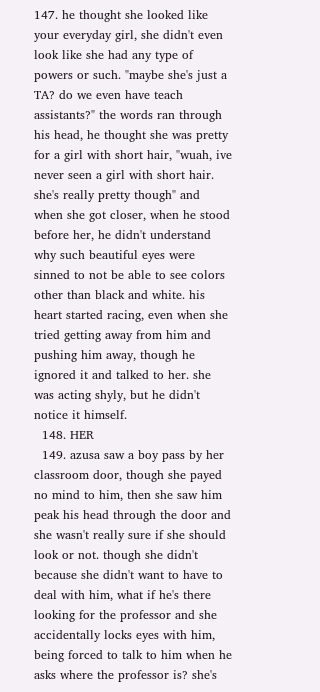147. he thought she looked like your everyday girl, she didn't even look like she had any type of powers or such. "maybe she's just a TA? do we even have teach assistants?" the words ran through his head, he thought she was pretty for a girl with short hair, "wuah, ive never seen a girl with short hair. she's really pretty though" and when she got closer, when he stood before her, he didn't understand why such beautiful eyes were sinned to not be able to see colors other than black and white. his heart started racing, even when she tried getting away from him and pushing him away, though he ignored it and talked to her. she was acting shyly, but he didn't notice it himself.
  148. HER
  149. azusa saw a boy pass by her classroom door, though she payed no mind to him, then she saw him peak his head through the door and she wasn't really sure if she should look or not. though she didn't because she didn't want to have to deal with him, what if he's there looking for the professor and she accidentally locks eyes with him, being forced to talk to him when he asks where the professor is? she's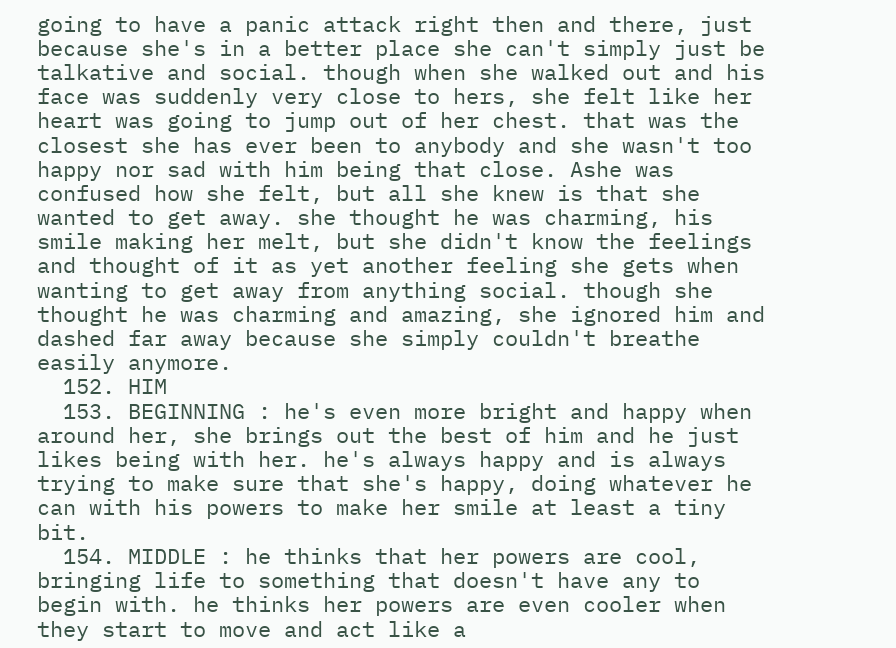going to have a panic attack right then and there, just because she's in a better place she can't simply just be talkative and social. though when she walked out and his face was suddenly very close to hers, she felt like her heart was going to jump out of her chest. that was the closest she has ever been to anybody and she wasn't too happy nor sad with him being that close. Ashe was confused how she felt, but all she knew is that she wanted to get away. she thought he was charming, his smile making her melt, but she didn't know the feelings and thought of it as yet another feeling she gets when wanting to get away from anything social. though she thought he was charming and amazing, she ignored him and dashed far away because she simply couldn't breathe easily anymore.
  152. HIM
  153. BEGINNING : he's even more bright and happy when around her, she brings out the best of him and he just likes being with her. he's always happy and is always trying to make sure that she's happy, doing whatever he can with his powers to make her smile at least a tiny bit.
  154. MIDDLE : he thinks that her powers are cool, bringing life to something that doesn't have any to begin with. he thinks her powers are even cooler when they start to move and act like a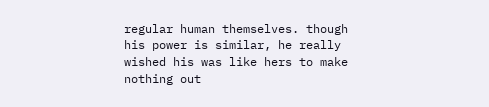regular human themselves. though his power is similar, he really wished his was like hers to make nothing out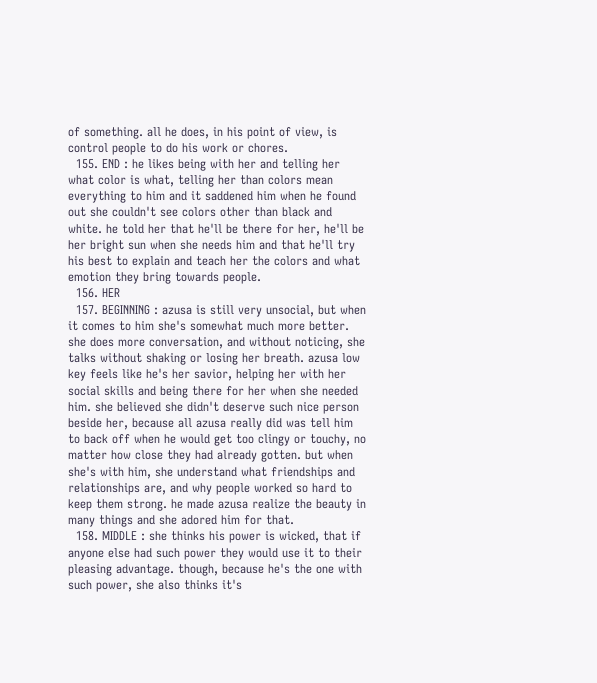of something. all he does, in his point of view, is control people to do his work or chores.
  155. END : he likes being with her and telling her what color is what, telling her than colors mean everything to him and it saddened him when he found out she couldn't see colors other than black and white. he told her that he'll be there for her, he'll be her bright sun when she needs him and that he'll try his best to explain and teach her the colors and what emotion they bring towards people.
  156. HER
  157. BEGINNING : azusa is still very unsocial, but when it comes to him she's somewhat much more better. she does more conversation, and without noticing, she talks without shaking or losing her breath. azusa low key feels like he's her savior, helping her with her social skills and being there for her when she needed him. she believed she didn't deserve such nice person beside her, because all azusa really did was tell him to back off when he would get too clingy or touchy, no matter how close they had already gotten. but when she's with him, she understand what friendships and relationships are, and why people worked so hard to keep them strong. he made azusa realize the beauty in many things and she adored him for that.
  158. MIDDLE : she thinks his power is wicked, that if anyone else had such power they would use it to their pleasing advantage. though, because he's the one with such power, she also thinks it's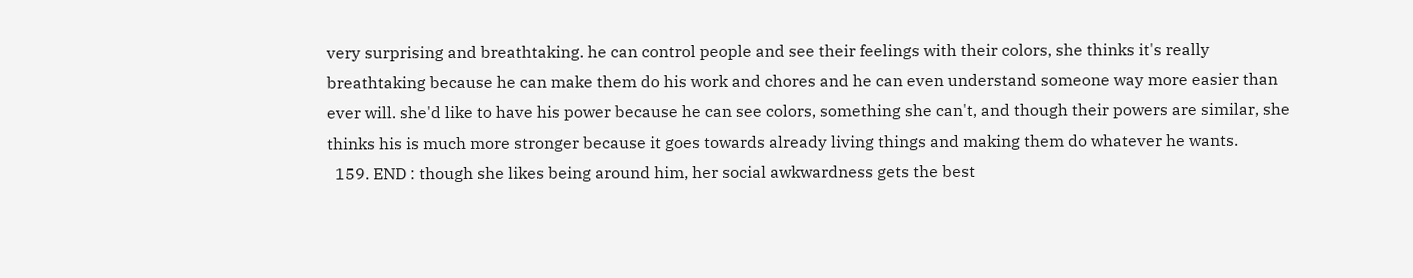very surprising and breathtaking. he can control people and see their feelings with their colors, she thinks it's really breathtaking because he can make them do his work and chores and he can even understand someone way more easier than ever will. she'd like to have his power because he can see colors, something she can't, and though their powers are similar, she thinks his is much more stronger because it goes towards already living things and making them do whatever he wants.
  159. END : though she likes being around him, her social awkwardness gets the best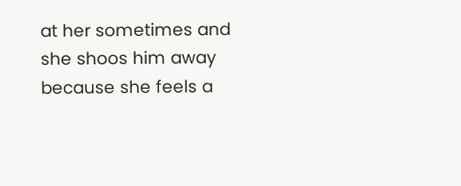at her sometimes and she shoos him away because she feels a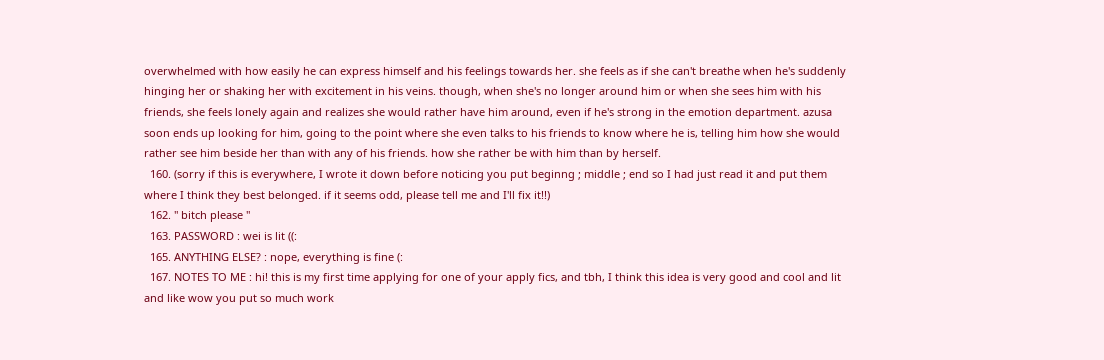overwhelmed with how easily he can express himself and his feelings towards her. she feels as if she can't breathe when he's suddenly hinging her or shaking her with excitement in his veins. though, when she's no longer around him or when she sees him with his friends, she feels lonely again and realizes she would rather have him around, even if he's strong in the emotion department. azusa soon ends up looking for him, going to the point where she even talks to his friends to know where he is, telling him how she would rather see him beside her than with any of his friends. how she rather be with him than by herself.
  160. (sorry if this is everywhere, I wrote it down before noticing you put beginng ; middle ; end so I had just read it and put them where I think they best belonged. if it seems odd, please tell me and I'll fix it!!)
  162. " bitch please "
  163. PASSWORD : wei is lit ((:
  165. ANYTHING ELSE? : nope, everything is fine (:
  167. NOTES TO ME : hi! this is my first time applying for one of your apply fics, and tbh, I think this idea is very good and cool and lit and like wow you put so much work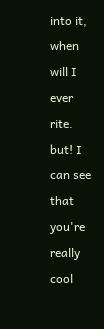into it, when will I ever rite. but! I can see that you're really cool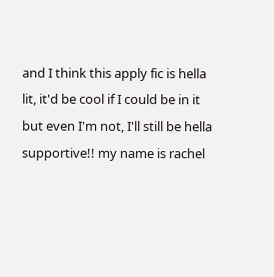and I think this apply fic is hella lit, it'd be cool if I could be in it but even I'm not, I'll still be hella supportive!! my name is rachel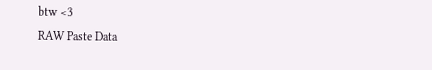btw <3
RAW Paste Data